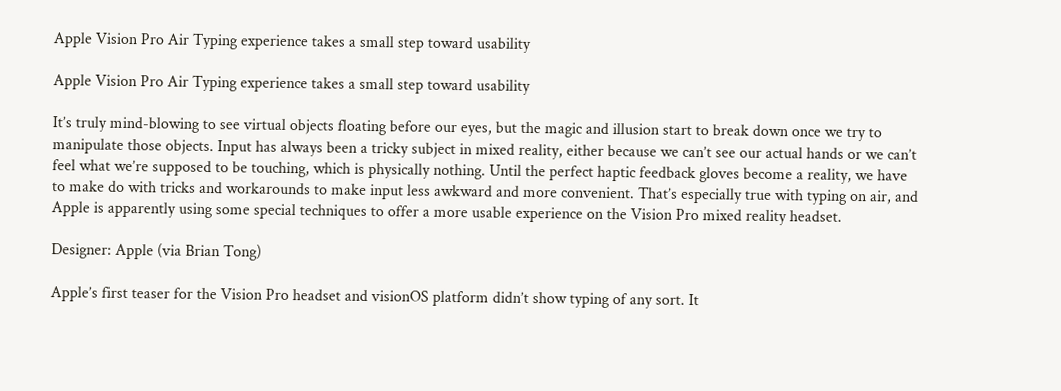Apple Vision Pro Air Typing experience takes a small step toward usability

Apple Vision Pro Air Typing experience takes a small step toward usability

It’s truly mind-blowing to see virtual objects floating before our eyes, but the magic and illusion start to break down once we try to manipulate those objects. Input has always been a tricky subject in mixed reality, either because we can’t see our actual hands or we can’t feel what we’re supposed to be touching, which is physically nothing. Until the perfect haptic feedback gloves become a reality, we have to make do with tricks and workarounds to make input less awkward and more convenient. That’s especially true with typing on air, and Apple is apparently using some special techniques to offer a more usable experience on the Vision Pro mixed reality headset.

Designer: Apple (via Brian Tong)

Apple’s first teaser for the Vision Pro headset and visionOS platform didn’t show typing of any sort. It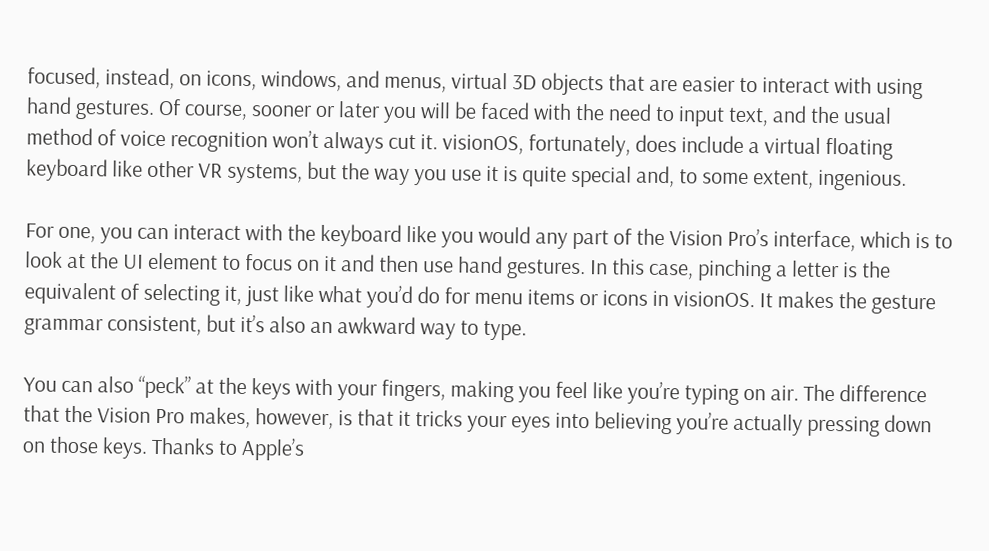focused, instead, on icons, windows, and menus, virtual 3D objects that are easier to interact with using hand gestures. Of course, sooner or later you will be faced with the need to input text, and the usual method of voice recognition won’t always cut it. visionOS, fortunately, does include a virtual floating keyboard like other VR systems, but the way you use it is quite special and, to some extent, ingenious.

For one, you can interact with the keyboard like you would any part of the Vision Pro’s interface, which is to look at the UI element to focus on it and then use hand gestures. In this case, pinching a letter is the equivalent of selecting it, just like what you’d do for menu items or icons in visionOS. It makes the gesture grammar consistent, but it’s also an awkward way to type.

You can also “peck” at the keys with your fingers, making you feel like you’re typing on air. The difference that the Vision Pro makes, however, is that it tricks your eyes into believing you’re actually pressing down on those keys. Thanks to Apple’s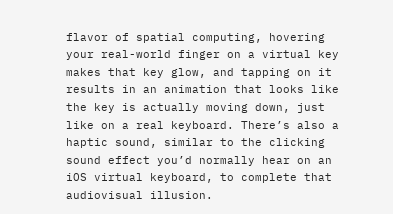flavor of spatial computing, hovering your real-world finger on a virtual key makes that key glow, and tapping on it results in an animation that looks like the key is actually moving down, just like on a real keyboard. There’s also a haptic sound, similar to the clicking sound effect you’d normally hear on an iOS virtual keyboard, to complete that audiovisual illusion.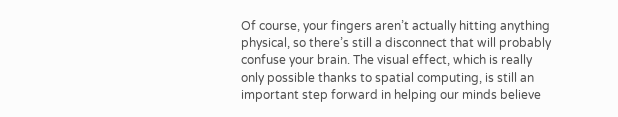Of course, your fingers aren’t actually hitting anything physical, so there’s still a disconnect that will probably confuse your brain. The visual effect, which is really only possible thanks to spatial computing, is still an important step forward in helping our minds believe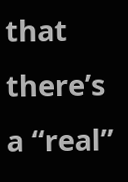that there’s a “real”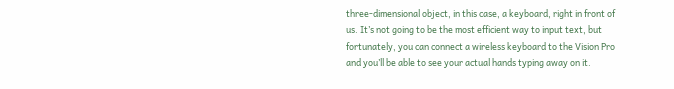three-dimensional object, in this case, a keyboard, right in front of us. It’s not going to be the most efficient way to input text, but fortunately, you can connect a wireless keyboard to the Vision Pro and you’ll be able to see your actual hands typing away on it.